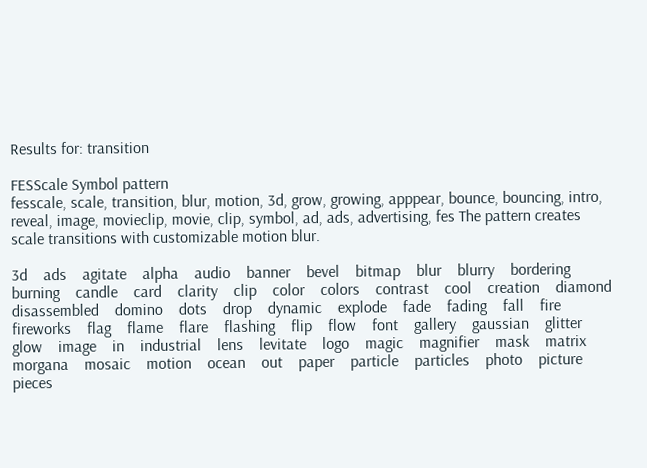Results for: transition

FESScale Symbol pattern
fesscale, scale, transition, blur, motion, 3d, grow, growing, apppear, bounce, bouncing, intro, reveal, image, movieclip, movie, clip, symbol, ad, ads, advertising, fes The pattern creates scale transitions with customizable motion blur.

3d    ads    agitate    alpha    audio    banner    bevel    bitmap    blur    blurry    bordering    burning    candle    card    clarity    clip    color    colors    contrast    cool    creation    diamond    disassembled    domino    dots    drop    dynamic    explode    fade    fading    fall    fire    fireworks    flag    flame    flare    flashing    flip    flow    font    gallery    gaussian    glitter    glow    image    in    industrial    lens    levitate    logo    magic    magnifier    mask    matrix    morgana    mosaic    motion    ocean    out    paper    particle    particles    photo    picture    pieces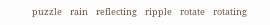puzzle    rain    reflecting    ripple    rotate    rotating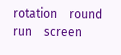rotation    round    run    screen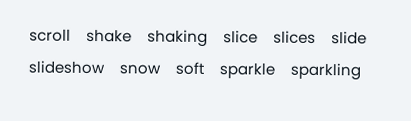scroll    shake    shaking    slice    slices    slide    slideshow    snow    soft    sparkle    sparkling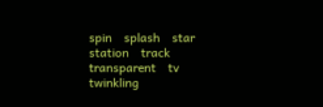spin    splash    star    station    track    transparent    tv    twinkling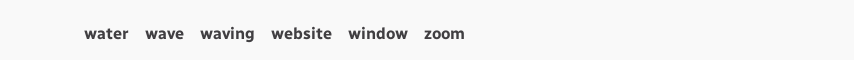water    wave    waving    website    window    zoom